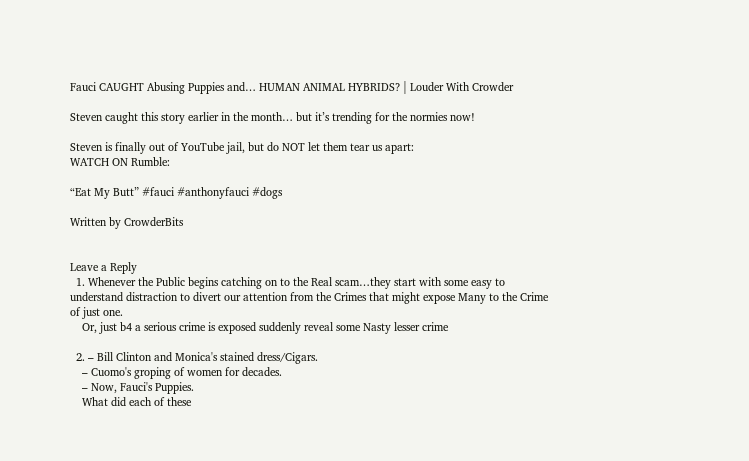Fauci CAUGHT Abusing Puppies and… HUMAN ANIMAL HYBRIDS? | Louder With Crowder

Steven caught this story earlier in the month… but it’s trending for the normies now!

Steven is finally out of YouTube jail, but do NOT let them tear us apart:
WATCH ON Rumble:

“Eat My Butt” #fauci #anthonyfauci #dogs

Written by CrowderBits


Leave a Reply
  1. Whenever the Public begins catching on to the Real scam…they start with some easy to understand distraction to divert our attention from the Crimes that might expose Many to the Crime of just one.
    Or, just b4 a serious crime is exposed suddenly reveal some Nasty lesser crime

  2. – Bill Clinton and Monica's stained dress/Cigars.
    – Cuomo's groping of women for decades.
    – Now, Fauci's Puppies.
    What did each of these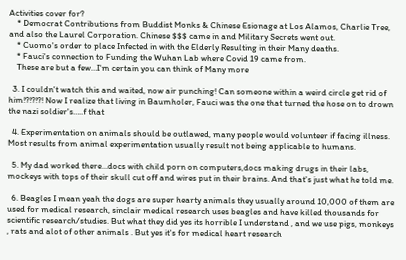Activities cover for?
    * Democrat Contributions from Buddist Monks & Chinese Esionage at Los Alamos, Charlie Tree, and also the Laurel Corporation. Chinese $$$ came in and Military Secrets went out.
    * Cuomo's order to place Infected in with the Elderly Resulting in their Many deaths.
    * Fauci's connection to Funding the Wuhan Lab where Covid 19 came from.
    These are but a few…I'm certain you can think of Many more

  3. I couldn't watch this and waited, now air punching! Can someone within a weird circle get rid of him!?!?!?! Now I realize that living in Baumholer, Fauci was the one that turned the hose on to drown the nazi soldier's…..f that

  4. Experimentation on animals should be outlawed, many people would volunteer if facing illness. Most results from animal experimentation usually result not being applicable to humans.

  5. My dad worked there…docs with child porn on computers,docs making drugs in their labs, mockeys with tops of their skull cut off and wires put in their brains. And that's just what he told me.

  6. Beagles I mean yeah the dogs are super hearty animals they usually around 10,000 of them are used for medical research, sinclair medical research uses beagles and have killed thousands for scientific research/studies. But what they did yes its horrible I understand , and we use pigs, monkeys , rats and alot of other animals . But yes it's for medical heart research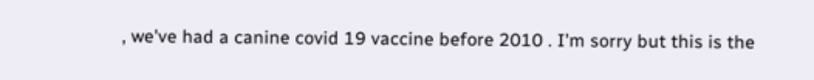, we've had a canine covid 19 vaccine before 2010 . I'm sorry but this is the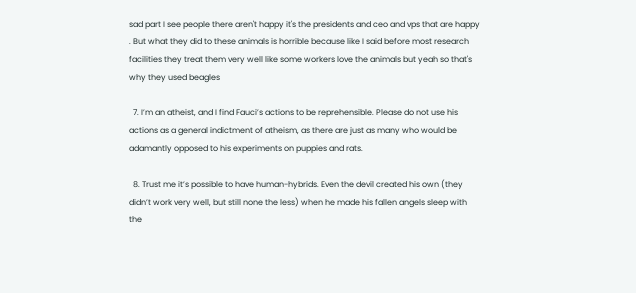sad part I see people there aren't happy it's the presidents and ceo and vps that are happy . But what they did to these animals is horrible because like I said before most research facilities they treat them very well like some workers love the animals but yeah so that's why they used beagles

  7. I’m an atheist, and I find Fauci’s actions to be reprehensible. Please do not use his actions as a general indictment of atheism, as there are just as many who would be adamantly opposed to his experiments on puppies and rats.

  8. Trust me it’s possible to have human-hybrids. Even the devil created his own (they didn’t work very well, but still none the less) when he made his fallen angels sleep with the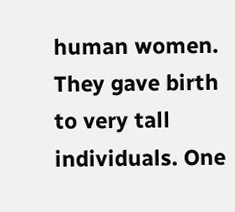human women. They gave birth to very tall individuals. One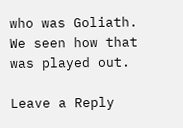who was Goliath. We seen how that was played out.

Leave a Reply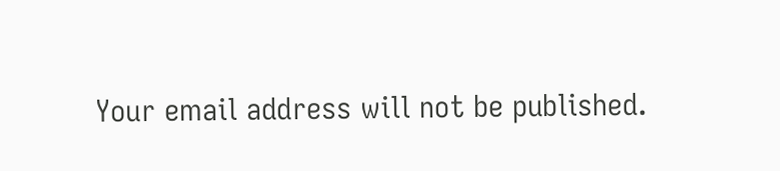Your email address will not be published.